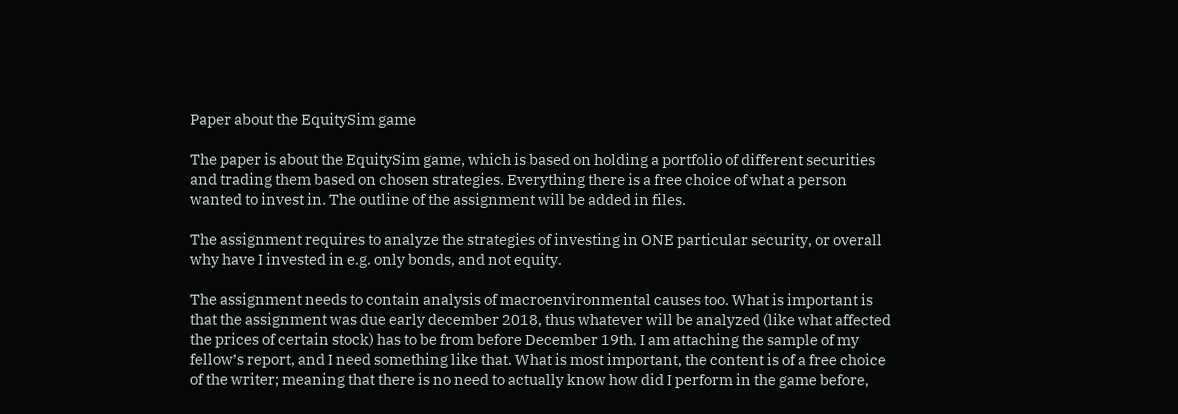Paper about the EquitySim game

The paper is about the EquitySim game, which is based on holding a portfolio of different securities and trading them based on chosen strategies. Everything there is a free choice of what a person wanted to invest in. The outline of the assignment will be added in files.

The assignment requires to analyze the strategies of investing in ONE particular security, or overall why have I invested in e.g. only bonds, and not equity.

The assignment needs to contain analysis of macroenvironmental causes too. What is important is that the assignment was due early december 2018, thus whatever will be analyzed (like what affected the prices of certain stock) has to be from before December 19th. I am attaching the sample of my fellow’s report, and I need something like that. What is most important, the content is of a free choice of the writer; meaning that there is no need to actually know how did I perform in the game before,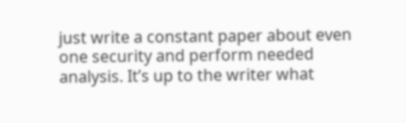just write a constant paper about even one security and perform needed analysis. It’s up to the writer what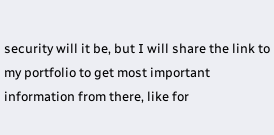security will it be, but I will share the link to my portfolio to get most important information from there, like for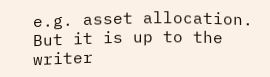e.g. asset allocation. But it is up to the writer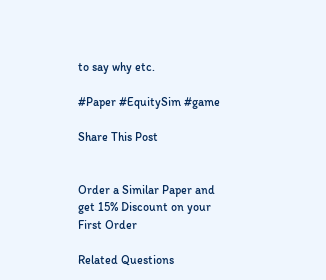to say why etc.

#Paper #EquitySim #game

Share This Post


Order a Similar Paper and get 15% Discount on your First Order

Related Questions